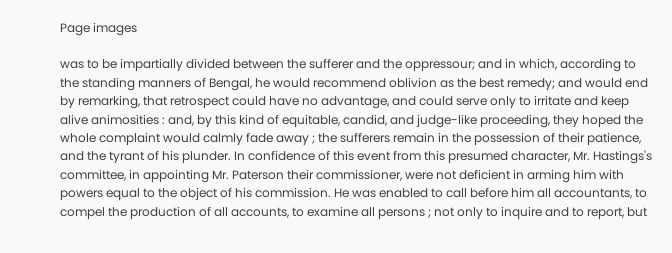Page images

was to be impartially divided between the sufferer and the oppressour; and in which, according to the standing manners of Bengal, he would recommend oblivion as the best remedy; and would end by remarking, that retrospect could have no advantage, and could serve only to irritate and keep alive animosities : and, by this kind of equitable, candid, and judge-like proceeding, they hoped the whole complaint would calmly fade away ; the sufferers remain in the possession of their patience, and the tyrant of his plunder. In confidence of this event from this presumed character, Mr. Hastings's committee, in appointing Mr. Paterson their commissioner, were not deficient in arming him with powers equal to the object of his commission. He was enabled to call before him all accountants, to compel the production of all accounts, to examine all persons ; not only to inquire and to report, but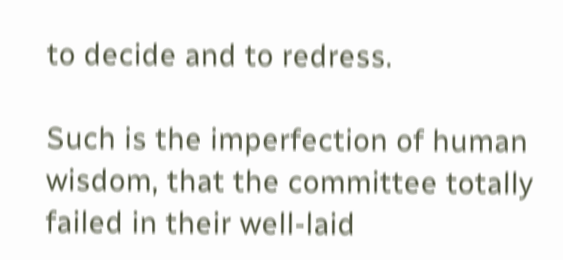to decide and to redress.

Such is the imperfection of human wisdom, that the committee totally failed in their well-laid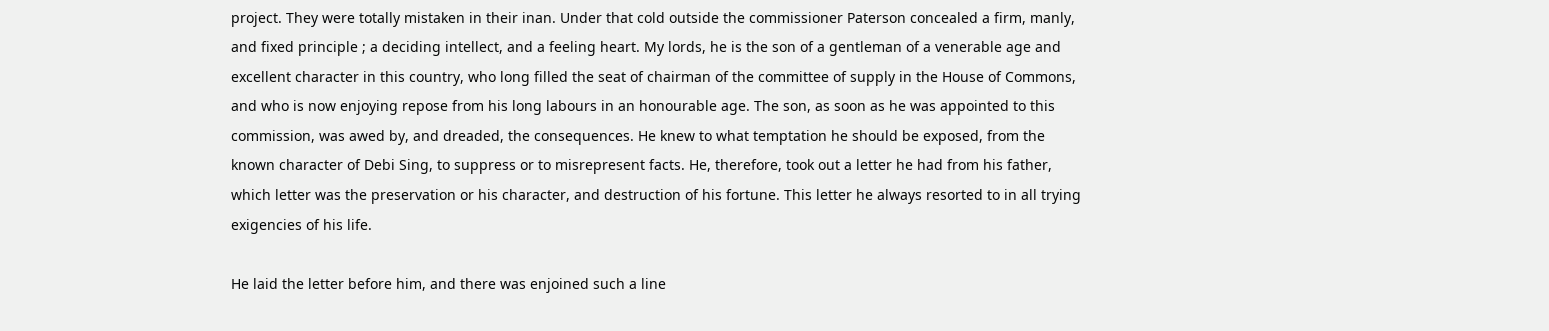project. They were totally mistaken in their inan. Under that cold outside the commissioner Paterson concealed a firm, manly, and fixed principle ; a deciding intellect, and a feeling heart. My lords, he is the son of a gentleman of a venerable age and excellent character in this country, who long filled the seat of chairman of the committee of supply in the House of Commons, and who is now enjoying repose from his long labours in an honourable age. The son, as soon as he was appointed to this commission, was awed by, and dreaded, the consequences. He knew to what temptation he should be exposed, from the known character of Debi Sing, to suppress or to misrepresent facts. He, therefore, took out a letter he had from his father, which letter was the preservation or his character, and destruction of his fortune. This letter he always resorted to in all trying exigencies of his life.

He laid the letter before him, and there was enjoined such a line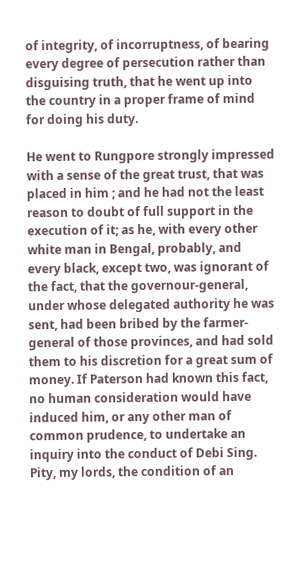of integrity, of incorruptness, of bearing every degree of persecution rather than disguising truth, that he went up into the country in a proper frame of mind for doing his duty.

He went to Rungpore strongly impressed with a sense of the great trust, that was placed in him ; and he had not the least reason to doubt of full support in the execution of it; as he, with every other white man in Bengal, probably, and every black, except two, was ignorant of the fact, that the governour-general, under whose delegated authority he was sent, had been bribed by the farmer-general of those provinces, and had sold them to his discretion for a great sum of money. If Paterson had known this fact, no human consideration would have induced him, or any other man of common prudence, to undertake an inquiry into the conduct of Debi Sing. Pity, my lords, the condition of an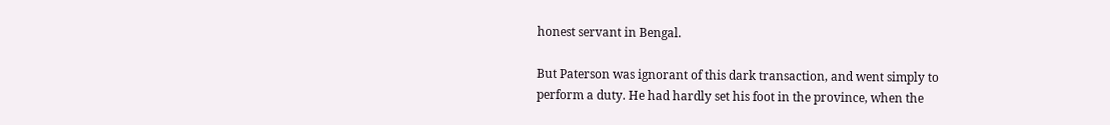honest servant in Bengal.

But Paterson was ignorant of this dark transaction, and went simply to perform a duty. He had hardly set his foot in the province, when the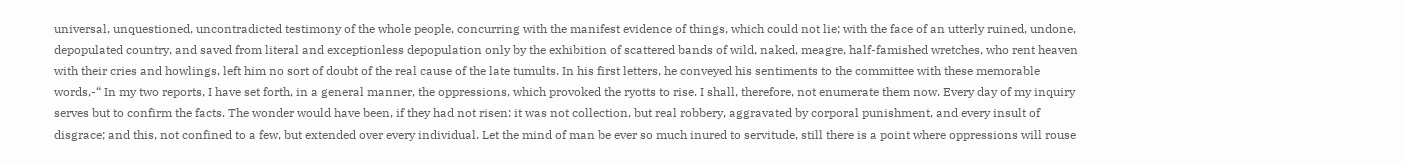universal, unquestioned, uncontradicted testimony of the whole people, concurring with the manifest evidence of things, which could not lie; with the face of an utterly ruined, undone, depopulated country, and saved from literal and exceptionless depopulation only by the exhibition of scattered bands of wild, naked, meagre, half-famished wretches, who rent heaven with their cries and howlings, left him no sort of doubt of the real cause of the late tumults. In his first letters, he conveyed his sentiments to the committee with these memorable words,-“ In my two reports, I have set forth, in a general manner, the oppressions, which provoked the ryotts to rise. I shall, therefore, not enumerate them now. Every day of my inquiry serves but to confirm the facts. The wonder would have been, if they had not risen: it was not collection, but real robbery, aggravated by corporal punishment, and every insult of disgrace; and this, not confined to a few, but extended over every individual. Let the mind of man be ever so much inured to servitude, still there is a point where oppressions will rouse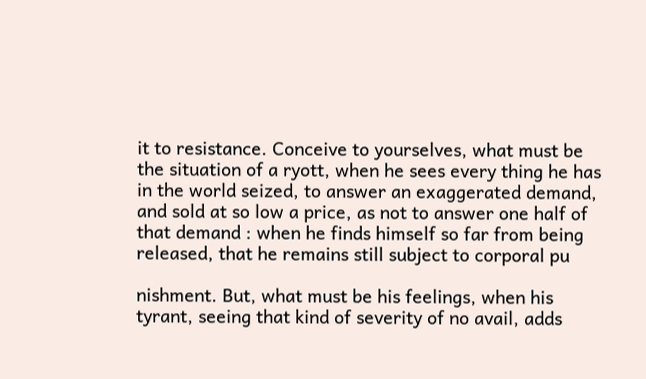it to resistance. Conceive to yourselves, what must be the situation of a ryott, when he sees every thing he has in the world seized, to answer an exaggerated demand, and sold at so low a price, as not to answer one half of that demand : when he finds himself so far from being released, that he remains still subject to corporal pu

nishment. But, what must be his feelings, when his tyrant, seeing that kind of severity of no avail, adds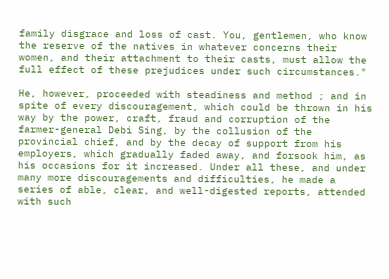family disgrace and loss of cast. You, gentlemen, who know the reserve of the natives in whatever concerns their women, and their attachment to their casts, must allow the full effect of these prejudices under such circumstances."

He, however, proceeded with steadiness and method ; and in spite of every discouragement, which could be thrown in his way by the power, craft, fraud and corruption of the farmer-general Debi Sing, by the collusion of the provincial chief, and by the decay of support from his employers, which gradually faded away, and forsook him, as his occasions for it increased. Under all these, and under many more discouragements and difficulties, he made a series of able, clear, and well-digested reports, attended with such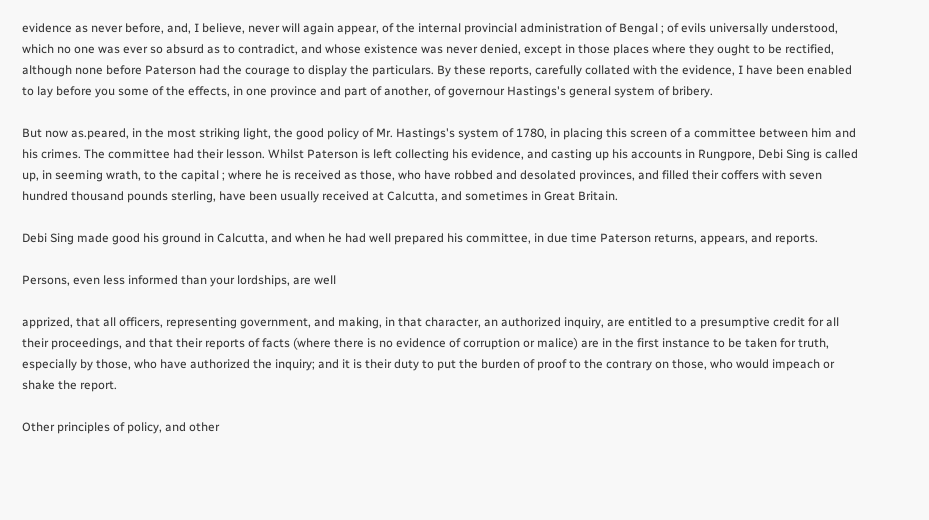evidence as never before, and, I believe, never will again appear, of the internal provincial administration of Bengal ; of evils universally understood, which no one was ever so absurd as to contradict, and whose existence was never denied, except in those places where they ought to be rectified, although none before Paterson had the courage to display the particulars. By these reports, carefully collated with the evidence, I have been enabled to lay before you some of the effects, in one province and part of another, of governour Hastings's general system of bribery.

But now as.peared, in the most striking light, the good policy of Mr. Hastings's system of 1780, in placing this screen of a committee between him and his crimes. The committee had their lesson. Whilst Paterson is left collecting his evidence, and casting up his accounts in Rungpore, Debi Sing is called up, in seeming wrath, to the capital ; where he is received as those, who have robbed and desolated provinces, and filled their coffers with seven hundred thousand pounds sterling, have been usually received at Calcutta, and sometimes in Great Britain.

Debi Sing made good his ground in Calcutta, and when he had well prepared his committee, in due time Paterson returns, appears, and reports.

Persons, even less informed than your lordships, are well

apprized, that all officers, representing government, and making, in that character, an authorized inquiry, are entitled to a presumptive credit for all their proceedings, and that their reports of facts (where there is no evidence of corruption or malice) are in the first instance to be taken for truth, especially by those, who have authorized the inquiry; and it is their duty to put the burden of proof to the contrary on those, who would impeach or shake the report.

Other principles of policy, and other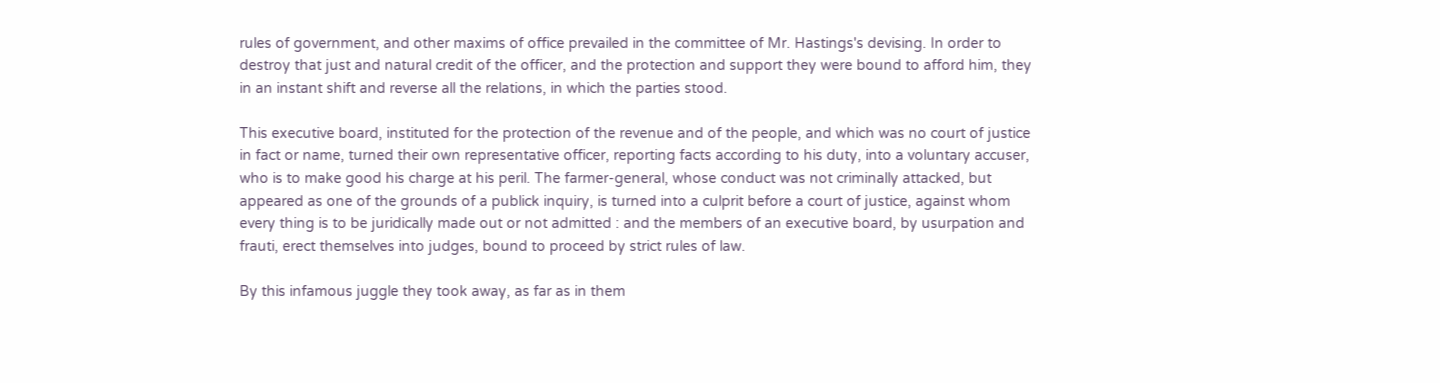rules of government, and other maxims of office prevailed in the committee of Mr. Hastings's devising. In order to destroy that just and natural credit of the officer, and the protection and support they were bound to afford him, they in an instant shift and reverse all the relations, in which the parties stood.

This executive board, instituted for the protection of the revenue and of the people, and which was no court of justice in fact or name, turned their own representative officer, reporting facts according to his duty, into a voluntary accuser, who is to make good his charge at his peril. The farmer-general, whose conduct was not criminally attacked, but appeared as one of the grounds of a publick inquiry, is turned into a culprit before a court of justice, against whom every thing is to be juridically made out or not admitted : and the members of an executive board, by usurpation and frauti, erect themselves into judges, bound to proceed by strict rules of law.

By this infamous juggle they took away, as far as in them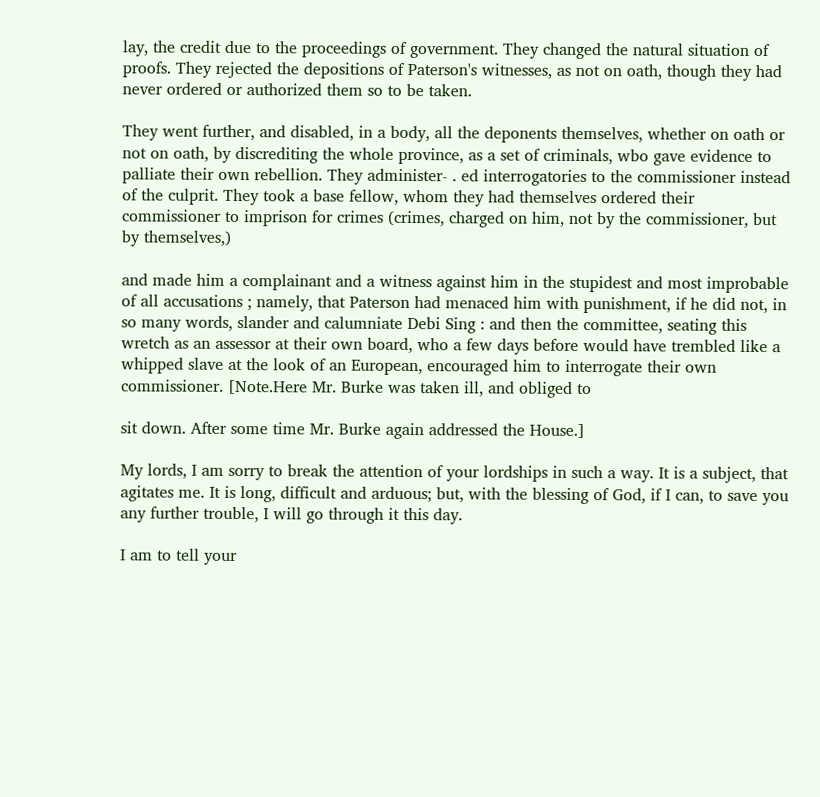lay, the credit due to the proceedings of government. They changed the natural situation of proofs. They rejected the depositions of Paterson's witnesses, as not on oath, though they had never ordered or authorized them so to be taken.

They went further, and disabled, in a body, all the deponents themselves, whether on oath or not on oath, by discrediting the whole province, as a set of criminals, wbo gave evidence to palliate their own rebellion. They administer- . ed interrogatories to the commissioner instead of the culprit. They took a base fellow, whom they had themselves ordered their commissioner to imprison for crimes (crimes, charged on him, not by the commissioner, but by themselves,)

and made him a complainant and a witness against him in the stupidest and most improbable of all accusations ; namely, that Paterson had menaced him with punishment, if he did not, in so many words, slander and calumniate Debi Sing : and then the committee, seating this wretch as an assessor at their own board, who a few days before would have trembled like a whipped slave at the look of an European, encouraged him to interrogate their own commissioner. [Note.Here Mr. Burke was taken ill, and obliged to

sit down. After some time Mr. Burke again addressed the House.]

My lords, I am sorry to break the attention of your lordships in such a way. It is a subject, that agitates me. It is long, difficult and arduous; but, with the blessing of God, if I can, to save you any further trouble, I will go through it this day.

I am to tell your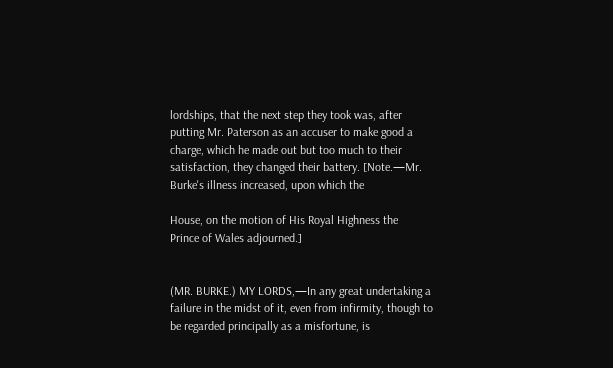lordships, that the next step they took was, after putting Mr. Paterson as an accuser to make good a charge, which he made out but too much to their satisfaction, they changed their battery. [Note.—Mr. Burke's illness increased, upon which the

House, on the motion of His Royal Highness the
Prince of Wales adjourned.]


(MR. BURKE.) MY LORDS,—In any great undertaking a failure in the midst of it, even from infirmity, though to be regarded principally as a misfortune, is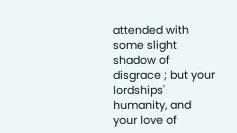attended with some slight shadow of disgrace ; but your lordships' humanity, and your love of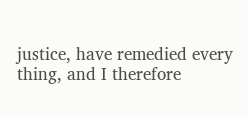justice, have remedied every thing, and I therefore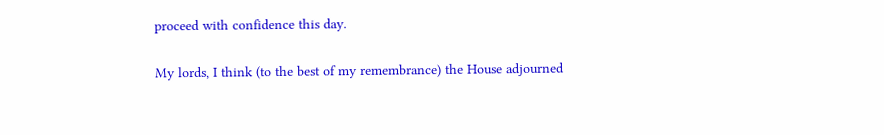proceed with confidence this day.

My lords, I think (to the best of my remembrance) the House adjourned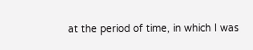at the period of time, in which I was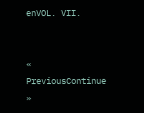enVOL. VII.


« PreviousContinue »